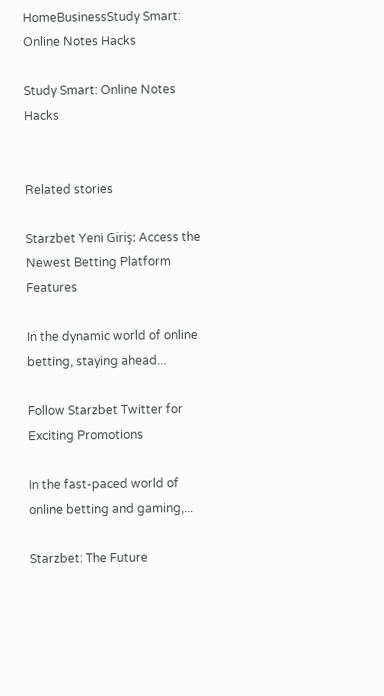HomeBusinessStudy Smart: Online Notes Hacks

Study Smart: Online Notes Hacks


Related stories

Starzbet Yeni Giriş: Access the Newest Betting Platform Features

In the dynamic world of online betting, staying ahead...

Follow Starzbet Twitter for Exciting Promotions

In the fast-paced world of online betting and gaming,...

Starzbet: The Future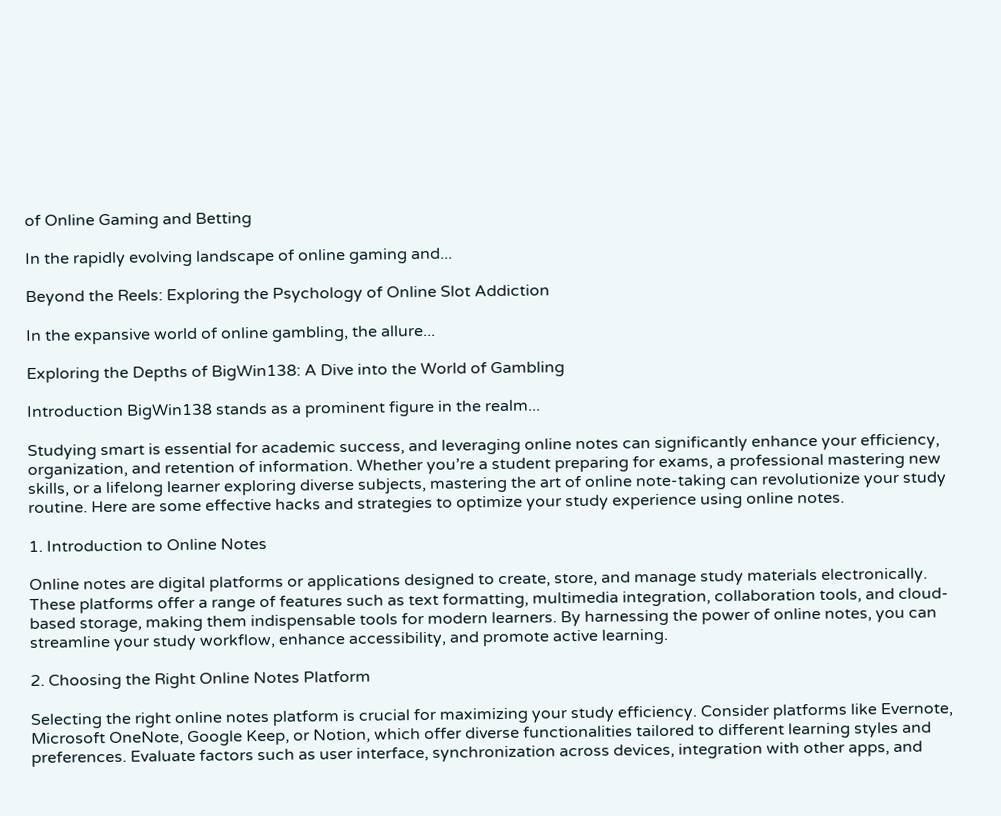of Online Gaming and Betting

In the rapidly evolving landscape of online gaming and...

Beyond the Reels: Exploring the Psychology of Online Slot Addiction

In the expansive world of online gambling, the allure...

Exploring the Depths of BigWin138: A Dive into the World of Gambling

Introduction BigWin138 stands as a prominent figure in the realm...

Studying smart is essential for academic success, and leveraging online notes can significantly enhance your efficiency, organization, and retention of information. Whether you’re a student preparing for exams, a professional mastering new skills, or a lifelong learner exploring diverse subjects, mastering the art of online note-taking can revolutionize your study routine. Here are some effective hacks and strategies to optimize your study experience using online notes.

1. Introduction to Online Notes

Online notes are digital platforms or applications designed to create, store, and manage study materials electronically. These platforms offer a range of features such as text formatting, multimedia integration, collaboration tools, and cloud-based storage, making them indispensable tools for modern learners. By harnessing the power of online notes, you can streamline your study workflow, enhance accessibility, and promote active learning.

2. Choosing the Right Online Notes Platform

Selecting the right online notes platform is crucial for maximizing your study efficiency. Consider platforms like Evernote, Microsoft OneNote, Google Keep, or Notion, which offer diverse functionalities tailored to different learning styles and preferences. Evaluate factors such as user interface, synchronization across devices, integration with other apps, and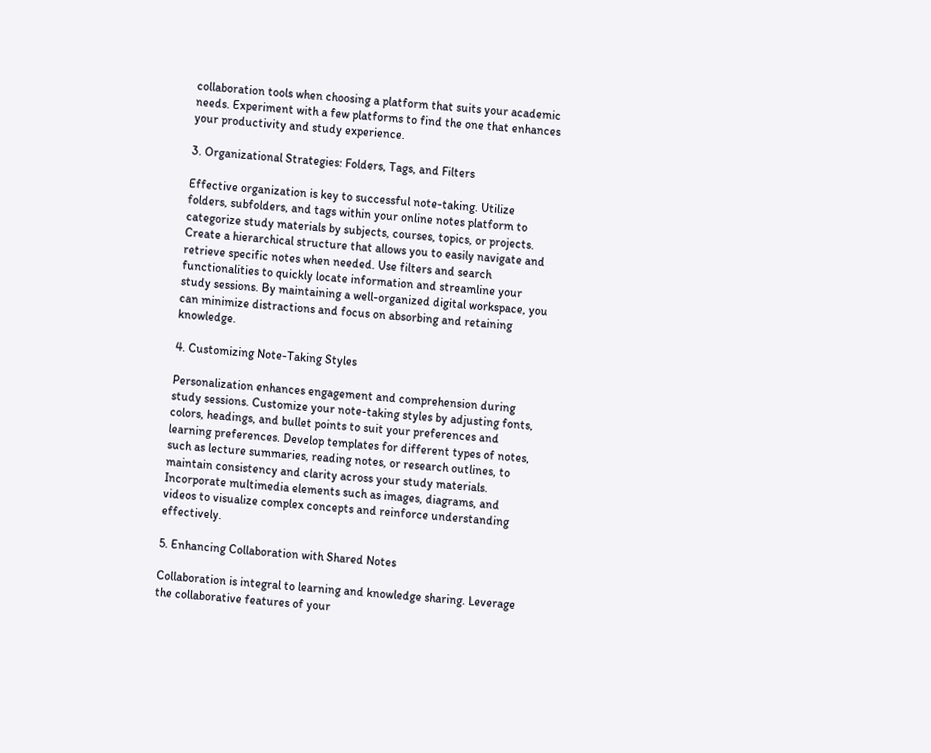collaboration tools when choosing a platform that suits your academic needs. Experiment with a few platforms to find the one that enhances your productivity and study experience.

3. Organizational Strategies: Folders, Tags, and Filters

Effective organization is key to successful note-taking. Utilize folders, subfolders, and tags within your online notes platform to categorize study materials by subjects, courses, topics, or projects. Create a hierarchical structure that allows you to easily navigate and retrieve specific notes when needed. Use filters and search functionalities to quickly locate information and streamline your study sessions. By maintaining a well-organized digital workspace, you can minimize distractions and focus on absorbing and retaining knowledge.

4. Customizing Note-Taking Styles

Personalization enhances engagement and comprehension during study sessions. Customize your note-taking styles by adjusting fonts, colors, headings, and bullet points to suit your preferences and learning preferences. Develop templates for different types of notes, such as lecture summaries, reading notes, or research outlines, to maintain consistency and clarity across your study materials. Incorporate multimedia elements such as images, diagrams, and videos to visualize complex concepts and reinforce understanding effectively.

5. Enhancing Collaboration with Shared Notes

Collaboration is integral to learning and knowledge sharing. Leverage the collaborative features of your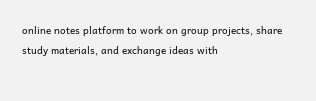online notes platform to work on group projects, share study materials, and exchange ideas with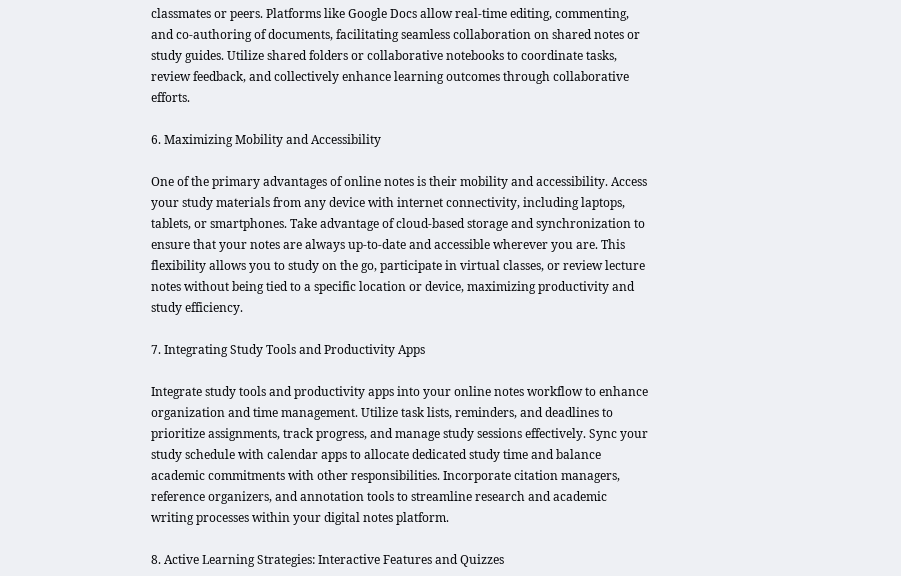classmates or peers. Platforms like Google Docs allow real-time editing, commenting, and co-authoring of documents, facilitating seamless collaboration on shared notes or study guides. Utilize shared folders or collaborative notebooks to coordinate tasks, review feedback, and collectively enhance learning outcomes through collaborative efforts.

6. Maximizing Mobility and Accessibility

One of the primary advantages of online notes is their mobility and accessibility. Access your study materials from any device with internet connectivity, including laptops, tablets, or smartphones. Take advantage of cloud-based storage and synchronization to ensure that your notes are always up-to-date and accessible wherever you are. This flexibility allows you to study on the go, participate in virtual classes, or review lecture notes without being tied to a specific location or device, maximizing productivity and study efficiency.

7. Integrating Study Tools and Productivity Apps

Integrate study tools and productivity apps into your online notes workflow to enhance organization and time management. Utilize task lists, reminders, and deadlines to prioritize assignments, track progress, and manage study sessions effectively. Sync your study schedule with calendar apps to allocate dedicated study time and balance academic commitments with other responsibilities. Incorporate citation managers, reference organizers, and annotation tools to streamline research and academic writing processes within your digital notes platform.

8. Active Learning Strategies: Interactive Features and Quizzes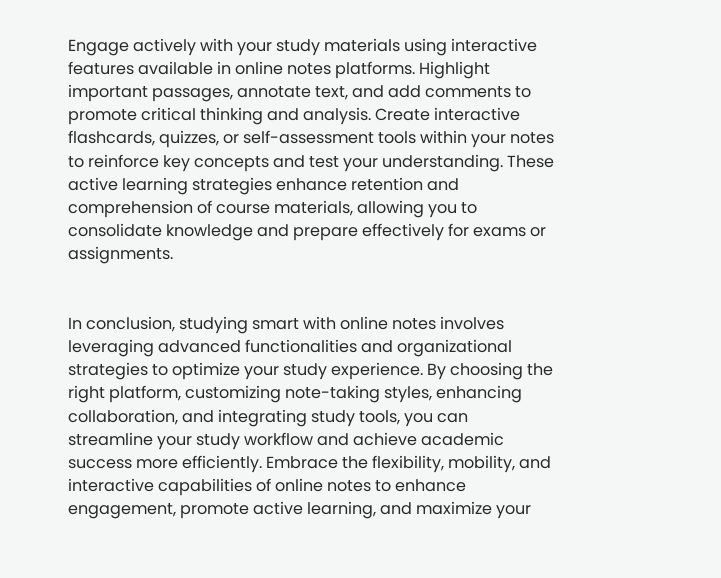Engage actively with your study materials using interactive features available in online notes platforms. Highlight important passages, annotate text, and add comments to promote critical thinking and analysis. Create interactive flashcards, quizzes, or self-assessment tools within your notes to reinforce key concepts and test your understanding. These active learning strategies enhance retention and comprehension of course materials, allowing you to consolidate knowledge and prepare effectively for exams or assignments.


In conclusion, studying smart with online notes involves leveraging advanced functionalities and organizational strategies to optimize your study experience. By choosing the right platform, customizing note-taking styles, enhancing collaboration, and integrating study tools, you can streamline your study workflow and achieve academic success more efficiently. Embrace the flexibility, mobility, and interactive capabilities of online notes to enhance engagement, promote active learning, and maximize your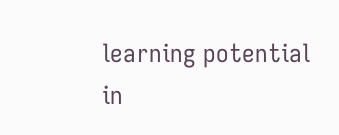learning potential in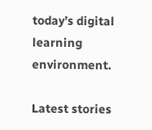today’s digital learning environment.

Latest stories